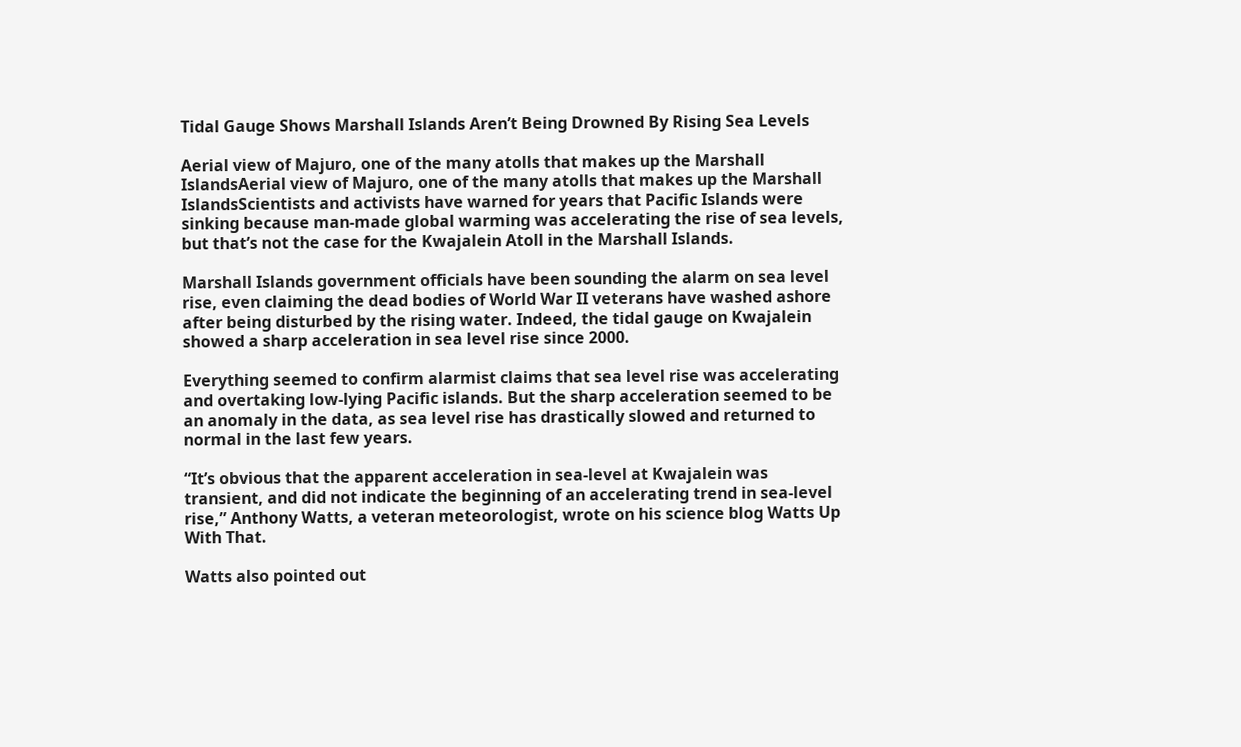Tidal Gauge Shows Marshall Islands Aren’t Being Drowned By Rising Sea Levels

Aerial view of Majuro, one of the many atolls that makes up the Marshall IslandsAerial view of Majuro, one of the many atolls that makes up the Marshall IslandsScientists and activists have warned for years that Pacific Islands were sinking because man-made global warming was accelerating the rise of sea levels, but that’s not the case for the Kwajalein Atoll in the Marshall Islands.

Marshall Islands government officials have been sounding the alarm on sea level rise, even claiming the dead bodies of World War II veterans have washed ashore after being disturbed by the rising water. Indeed, the tidal gauge on Kwajalein showed a sharp acceleration in sea level rise since 2000.

Everything seemed to confirm alarmist claims that sea level rise was accelerating and overtaking low-lying Pacific islands. But the sharp acceleration seemed to be an anomaly in the data, as sea level rise has drastically slowed and returned to normal in the last few years.

“It’s obvious that the apparent acceleration in sea-level at Kwajalein was transient, and did not indicate the beginning of an accelerating trend in sea-level rise,” Anthony Watts, a veteran meteorologist, wrote on his science blog Watts Up With That.

Watts also pointed out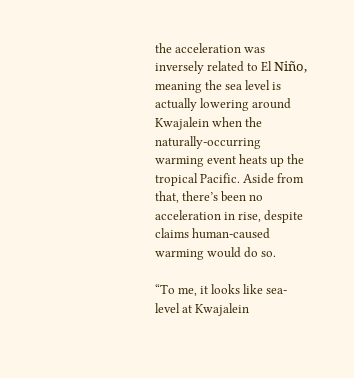the acceleration was inversely related to El Niño, meaning the sea level is actually lowering around Kwajalein when the naturally-occurring warming event heats up the tropical Pacific. Aside from that, there’s been no acceleration in rise, despite claims human-caused warming would do so.

“To me, it looks like sea-level at Kwajalein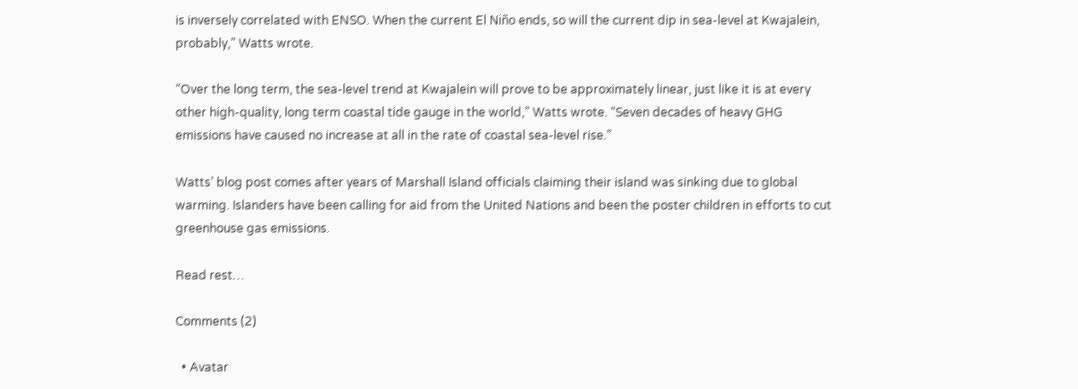is inversely correlated with ENSO. When the current El Niño ends, so will the current dip in sea-level at Kwajalein, probably,” Watts wrote.

“Over the long term, the sea-level trend at Kwajalein will prove to be approximately linear, just like it is at every other high-quality, long term coastal tide gauge in the world,” Watts wrote. “Seven decades of heavy GHG emissions have caused no increase at all in the rate of coastal sea-level rise.”

Watts’ blog post comes after years of Marshall Island officials claiming their island was sinking due to global warming. Islanders have been calling for aid from the United Nations and been the poster children in efforts to cut greenhouse gas emissions.

Read rest…

Comments (2)

  • Avatar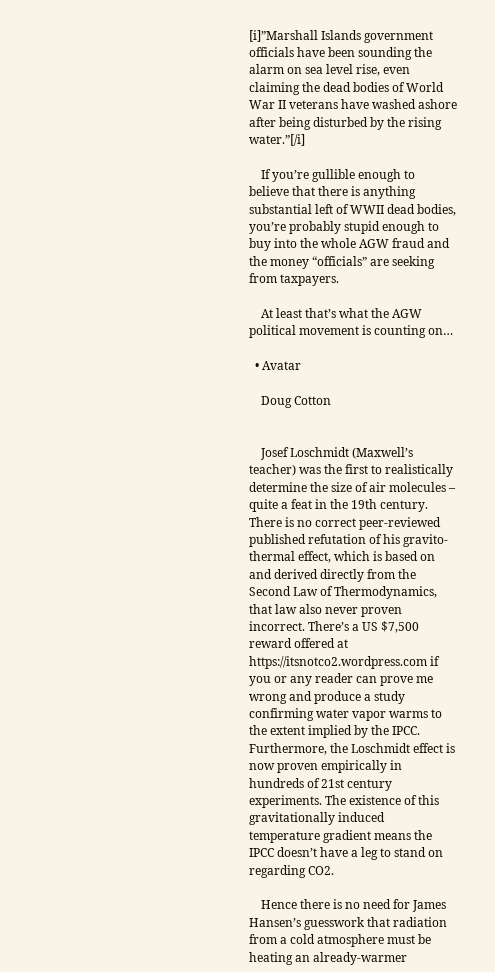[i]”Marshall Islands government officials have been sounding the alarm on sea level rise, even claiming the dead bodies of World War II veterans have washed ashore after being disturbed by the rising water.”[/i]

    If you’re gullible enough to believe that there is anything substantial left of WWII dead bodies, you’re probably stupid enough to buy into the whole AGW fraud and the money “officials” are seeking from taxpayers.

    At least that’s what the AGW political movement is counting on…

  • Avatar

    Doug Cotton


    Josef Loschmidt (Maxwell’s teacher) was the first to realistically determine the size of air molecules – quite a feat in the 19th century. There is no correct peer-reviewed published refutation of his gravito-thermal effect, which is based on and derived directly from the Second Law of Thermodynamics, that law also never proven incorrect. There’s a US $7,500 reward offered at https://itsnotco2.wordpress.com if you or any reader can prove me wrong and produce a study confirming water vapor warms to the extent implied by the IPCC. Furthermore, the Loschmidt effect is now proven empirically in hundreds of 21st century experiments. The existence of this gravitationally induced temperature gradient means the IPCC doesn’t have a leg to stand on regarding CO2.

    Hence there is no need for James Hansen’s guesswork that radiation from a cold atmosphere must be heating an already-warmer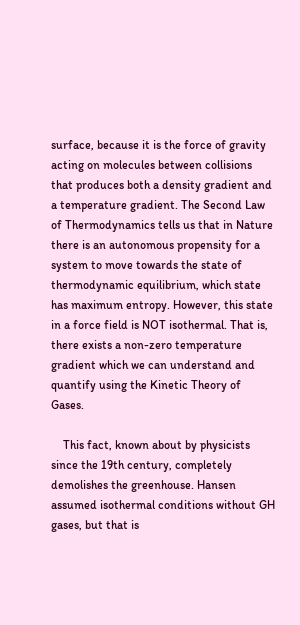surface, because it is the force of gravity acting on molecules between collisions that produces both a density gradient and a temperature gradient. The Second Law of Thermodynamics tells us that in Nature there is an autonomous propensity for a system to move towards the state of thermodynamic equilibrium, which state has maximum entropy. However, this state in a force field is NOT isothermal. That is, there exists a non-zero temperature gradient which we can understand and quantify using the Kinetic Theory of Gases.

    This fact, known about by physicists since the 19th century, completely demolishes the greenhouse. Hansen assumed isothermal conditions without GH gases, but that is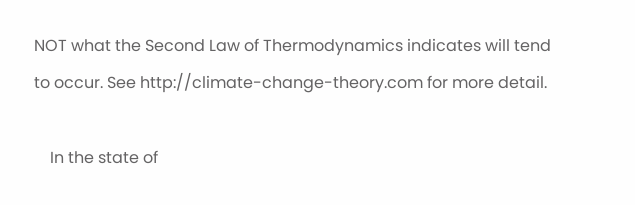NOT what the Second Law of Thermodynamics indicates will tend to occur. See http://climate-change-theory.com for more detail.

    In the state of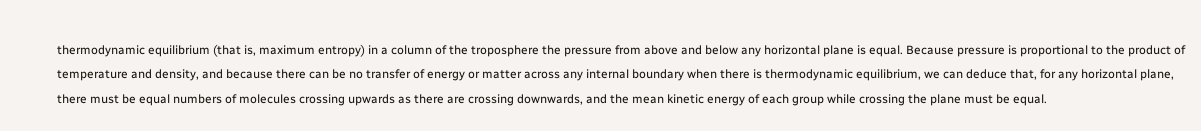thermodynamic equilibrium (that is, maximum entropy) in a column of the troposphere the pressure from above and below any horizontal plane is equal. Because pressure is proportional to the product of temperature and density, and because there can be no transfer of energy or matter across any internal boundary when there is thermodynamic equilibrium, we can deduce that, for any horizontal plane, there must be equal numbers of molecules crossing upwards as there are crossing downwards, and the mean kinetic energy of each group while crossing the plane must be equal.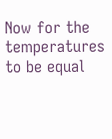Now for the temperatures to be equal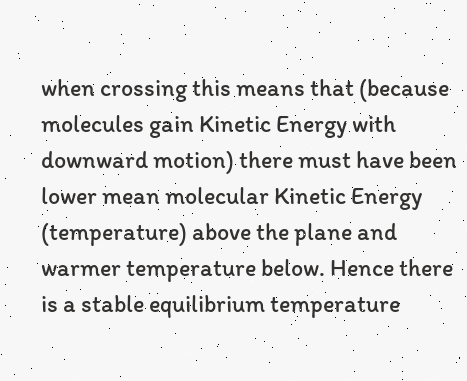when crossing this means that (because molecules gain Kinetic Energy with downward motion) there must have been lower mean molecular Kinetic Energy (temperature) above the plane and warmer temperature below. Hence there is a stable equilibrium temperature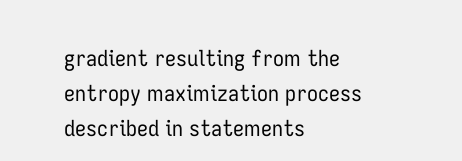gradient resulting from the entropy maximization process described in statements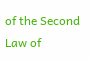of the Second Law of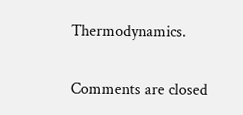Thermodynamics.

Comments are closed